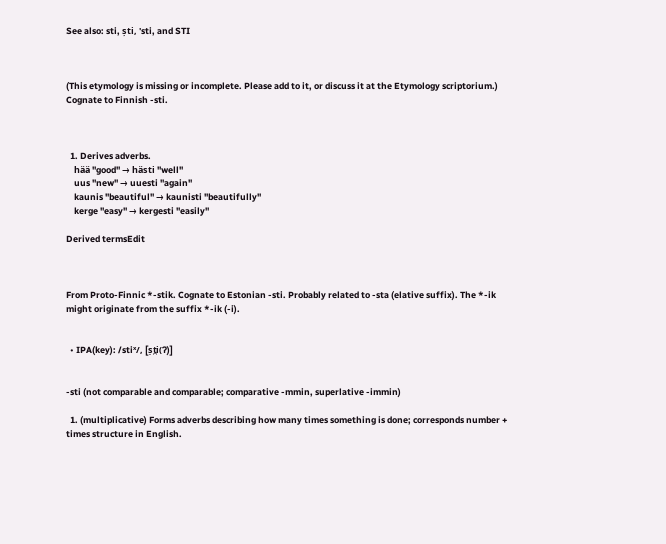See also: sti, ști, 'sti, and STI



(This etymology is missing or incomplete. Please add to it, or discuss it at the Etymology scriptorium.) Cognate to Finnish -sti.



  1. Derives adverbs.
    hää "good" → hästi "well"
    uus "new" → uuesti "again"
    kaunis "beautiful" → kaunisti "beautifully"
    kerge "easy" → kergesti "easily"

Derived termsEdit



From Proto-Finnic *-stik. Cognate to Estonian -sti. Probably related to -sta (elative suffix). The *-ik might originate from the suffix *-ik (-i).


  • IPA(key): /stiˣ/, [s̠t̪i(ʔ)]


-sti (not comparable and comparable; comparative -mmin, superlative -immin)

  1. (multiplicative) Forms adverbs describing how many times something is done; corresponds number + times structure in English.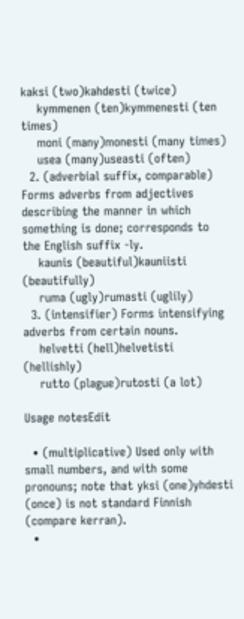kaksi (two)kahdesti (twice)
    kymmenen (ten)kymmenesti (ten times)
    moni (many)monesti (many times)
    usea (many)useasti (often)
  2. (adverbial suffix, comparable) Forms adverbs from adjectives describing the manner in which something is done; corresponds to the English suffix -ly.
    kaunis (beautiful)kauniisti (beautifully)
    ruma (ugly)rumasti (uglily)
  3. (intensifier) Forms intensifying adverbs from certain nouns.
    helvetti (hell)helvetisti (hellishly)
    rutto (plague)rutosti (a lot)

Usage notesEdit

  • (multiplicative) Used only with small numbers, and with some pronouns; note that yksi (one)yhdesti (once) is not standard Finnish (compare kerran).
  •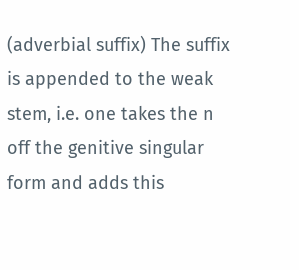(adverbial suffix) The suffix is appended to the weak stem, i.e. one takes the n off the genitive singular form and adds this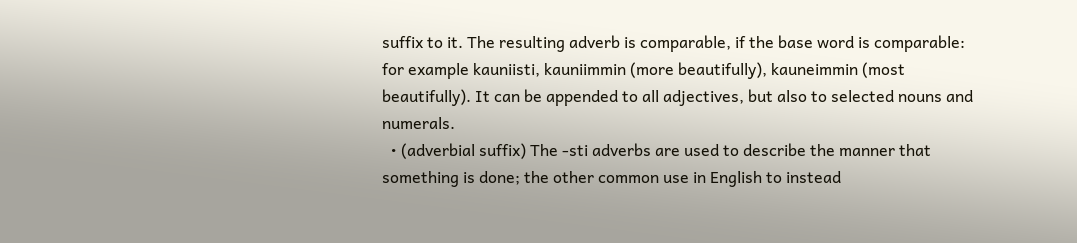suffix to it. The resulting adverb is comparable, if the base word is comparable: for example kauniisti, kauniimmin (more beautifully), kauneimmin (most beautifully). It can be appended to all adjectives, but also to selected nouns and numerals.
  • (adverbial suffix) The -sti adverbs are used to describe the manner that something is done; the other common use in English to instead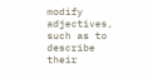modify adjectives, such as to describe their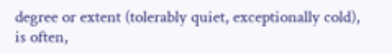degree or extent (tolerably quiet, exceptionally cold), is often,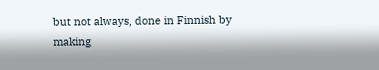but not always, done in Finnish by making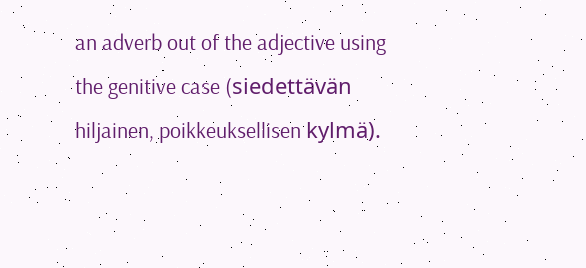an adverb out of the adjective using the genitive case (siedettävän hiljainen, poikkeuksellisen kylmä).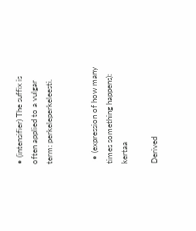• (intensifier) The suffix is often applied to a vulgar term: perkeleperkeleesti.


  • (expression of how many times something happens): kertaa

Derived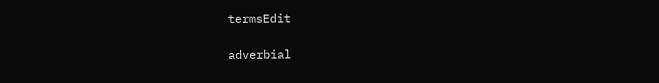termsEdit

adverbial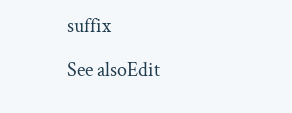suffix

See alsoEdit